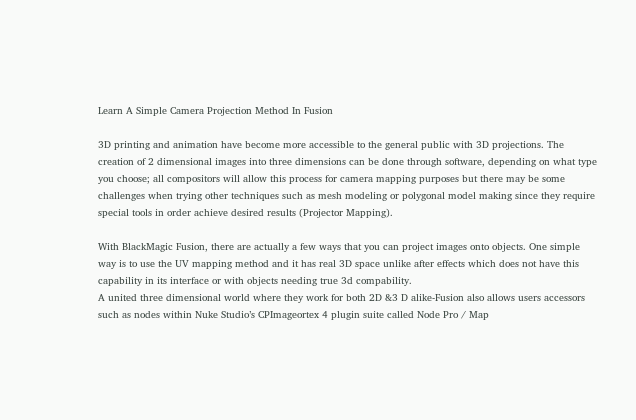Learn A Simple Camera Projection Method In Fusion

3D printing and animation have become more accessible to the general public with 3D projections. The creation of 2 dimensional images into three dimensions can be done through software, depending on what type you choose; all compositors will allow this process for camera mapping purposes but there may be some challenges when trying other techniques such as mesh modeling or polygonal model making since they require special tools in order achieve desired results (Projector Mapping).

With BlackMagic Fusion, there are actually a few ways that you can project images onto objects. One simple way is to use the UV mapping method and it has real 3D space unlike after effects which does not have this capability in its interface or with objects needing true 3d compability.
A united three dimensional world where they work for both 2D &3 D alike-Fusion also allows users accessors such as nodes within Nuke Studio’s CPImageortex 4 plugin suite called Node Pro / Map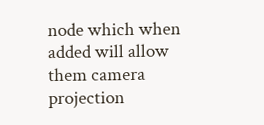node which when added will allow them camera projection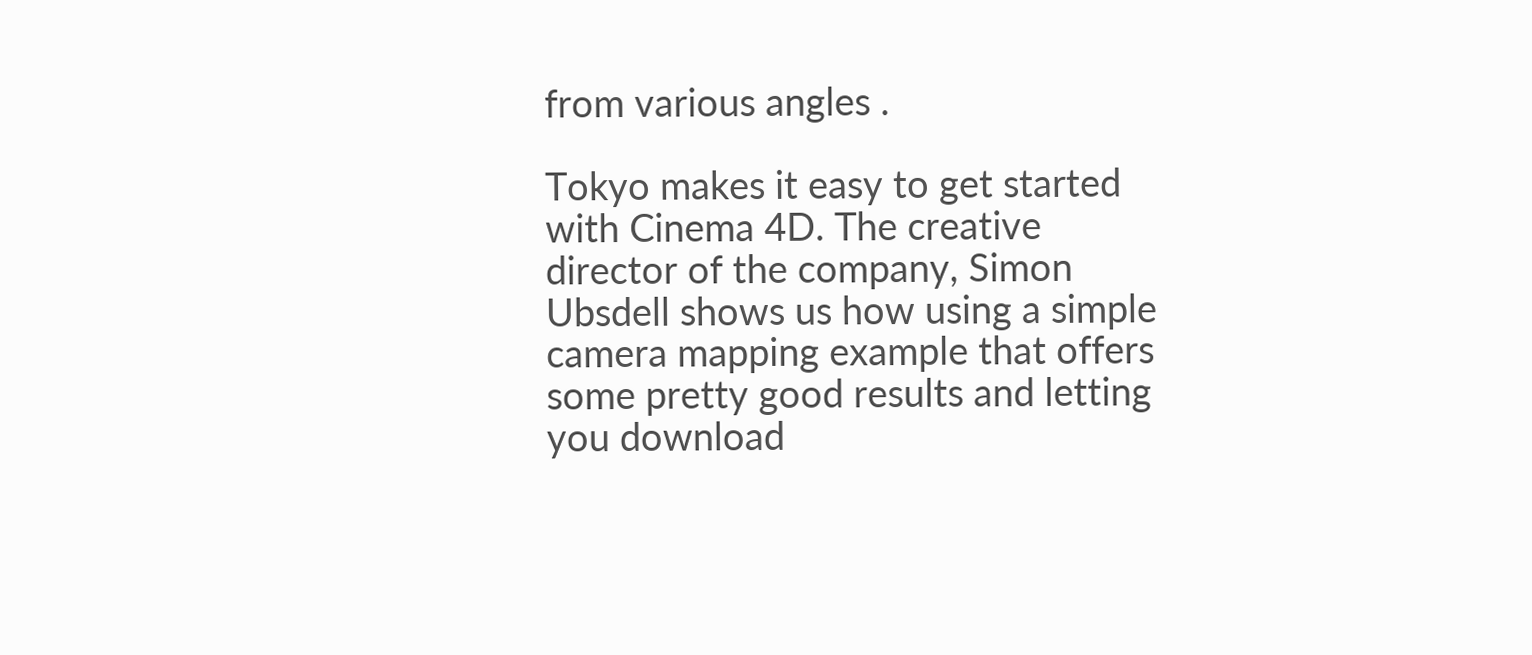from various angles .

Tokyo makes it easy to get started with Cinema 4D. The creative director of the company, Simon Ubsdell shows us how using a simple camera mapping example that offers some pretty good results and letting you download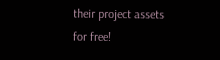their project assets for free!